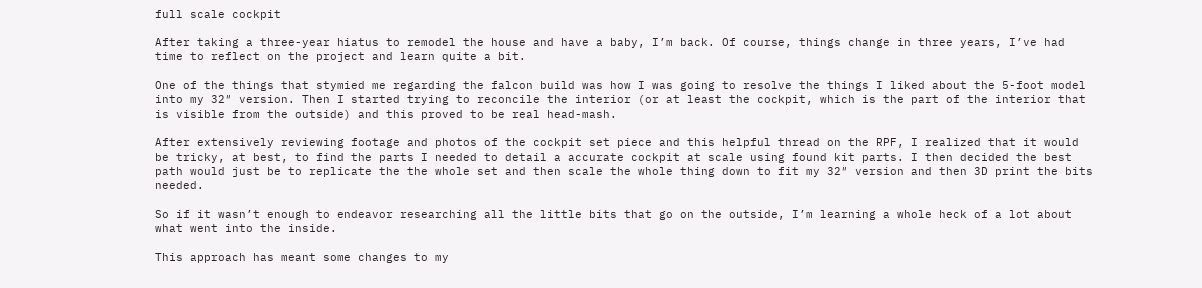full scale cockpit

After taking a three-year hiatus to remodel the house and have a baby, I’m back. Of course, things change in three years, I’ve had time to reflect on the project and learn quite a bit.

One of the things that stymied me regarding the falcon build was how I was going to resolve the things I liked about the 5-foot model into my 32″ version. Then I started trying to reconcile the interior (or at least the cockpit, which is the part of the interior that is visible from the outside) and this proved to be real head-mash.

After extensively reviewing footage and photos of the cockpit set piece and this helpful thread on the RPF, I realized that it would be tricky, at best, to find the parts I needed to detail a accurate cockpit at scale using found kit parts. I then decided the best path would just be to replicate the the whole set and then scale the whole thing down to fit my 32″ version and then 3D print the bits needed.

So if it wasn’t enough to endeavor researching all the little bits that go on the outside, I’m learning a whole heck of a lot about what went into the inside.

This approach has meant some changes to my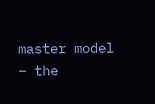master model – the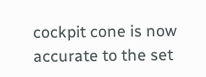cockpit cone is now accurate to the set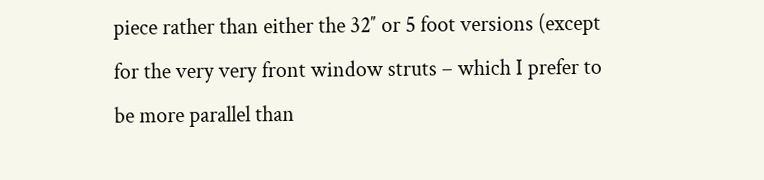piece rather than either the 32″ or 5 foot versions (except for the very very front window struts – which I prefer to be more parallel than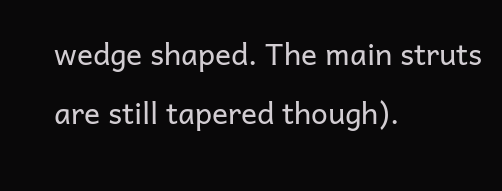wedge shaped. The main struts are still tapered though).